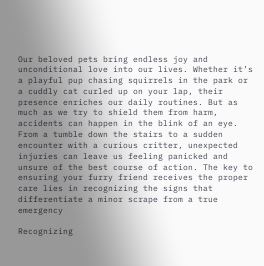Our beloved pets bring endless joy and unconditional love into our lives. Whether it’s a playful pup chasing squirrels in the park or a cuddly cat curled up on your lap, their presence enriches our daily routines. But as much as we try to shield them from harm, accidents can happen in the blink of an eye. From a tumble down the stairs to a sudden encounter with a curious critter, unexpected injuries can leave us feeling panicked and unsure of the best course of action. The key to ensuring your furry friend receives the proper care lies in recognizing the signs that differentiate a minor scrape from a true emergency

Recognizing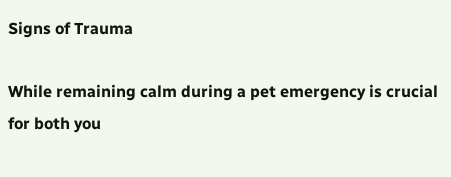Signs of Trauma

While remaining calm during a pet emergency is crucial for both you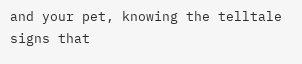and your pet, knowing the telltale signs that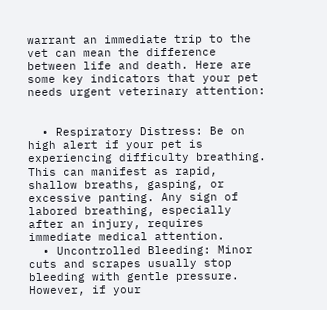warrant an immediate trip to the vet can mean the difference between life and death. Here are some key indicators that your pet needs urgent veterinary attention:


  • Respiratory Distress: Be on high alert if your pet is experiencing difficulty breathing. This can manifest as rapid, shallow breaths, gasping, or excessive panting. Any sign of labored breathing, especially after an injury, requires immediate medical attention.
  • Uncontrolled Bleeding: Minor cuts and scrapes usually stop bleeding with gentle pressure. However, if your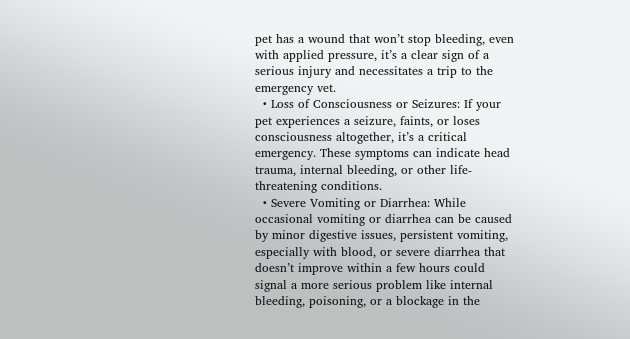pet has a wound that won’t stop bleeding, even with applied pressure, it’s a clear sign of a serious injury and necessitates a trip to the emergency vet.
  • Loss of Consciousness or Seizures: If your pet experiences a seizure, faints, or loses consciousness altogether, it’s a critical emergency. These symptoms can indicate head trauma, internal bleeding, or other life-threatening conditions.
  • Severe Vomiting or Diarrhea: While occasional vomiting or diarrhea can be caused by minor digestive issues, persistent vomiting, especially with blood, or severe diarrhea that doesn’t improve within a few hours could signal a more serious problem like internal bleeding, poisoning, or a blockage in the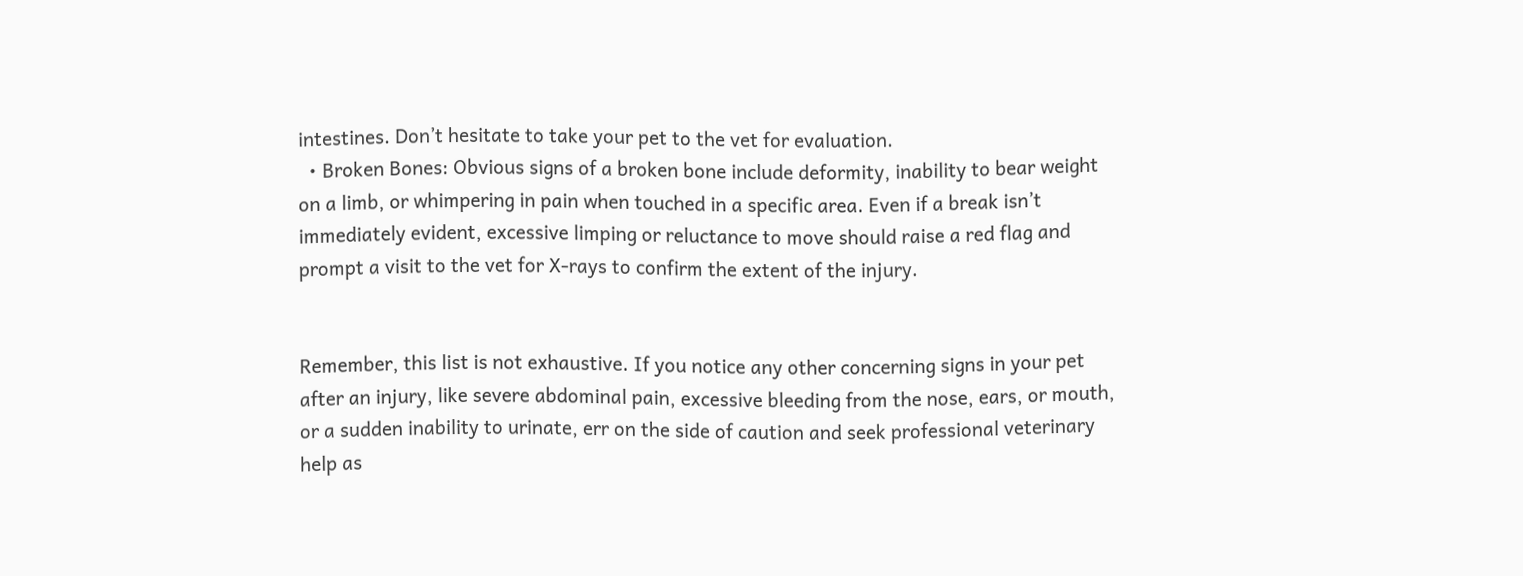intestines. Don’t hesitate to take your pet to the vet for evaluation.
  • Broken Bones: Obvious signs of a broken bone include deformity, inability to bear weight on a limb, or whimpering in pain when touched in a specific area. Even if a break isn’t immediately evident, excessive limping or reluctance to move should raise a red flag and prompt a visit to the vet for X-rays to confirm the extent of the injury.


Remember, this list is not exhaustive. If you notice any other concerning signs in your pet after an injury, like severe abdominal pain, excessive bleeding from the nose, ears, or mouth, or a sudden inability to urinate, err on the side of caution and seek professional veterinary help as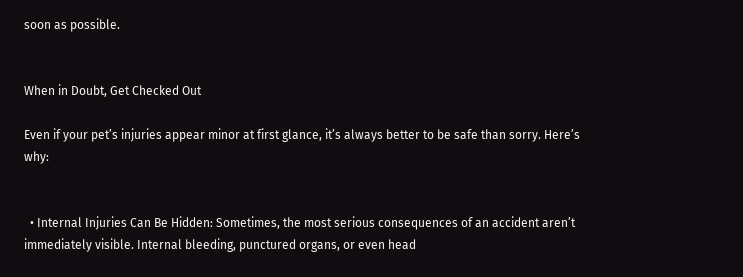soon as possible.


When in Doubt, Get Checked Out

Even if your pet’s injuries appear minor at first glance, it’s always better to be safe than sorry. Here’s why:


  • Internal Injuries Can Be Hidden: Sometimes, the most serious consequences of an accident aren’t immediately visible. Internal bleeding, punctured organs, or even head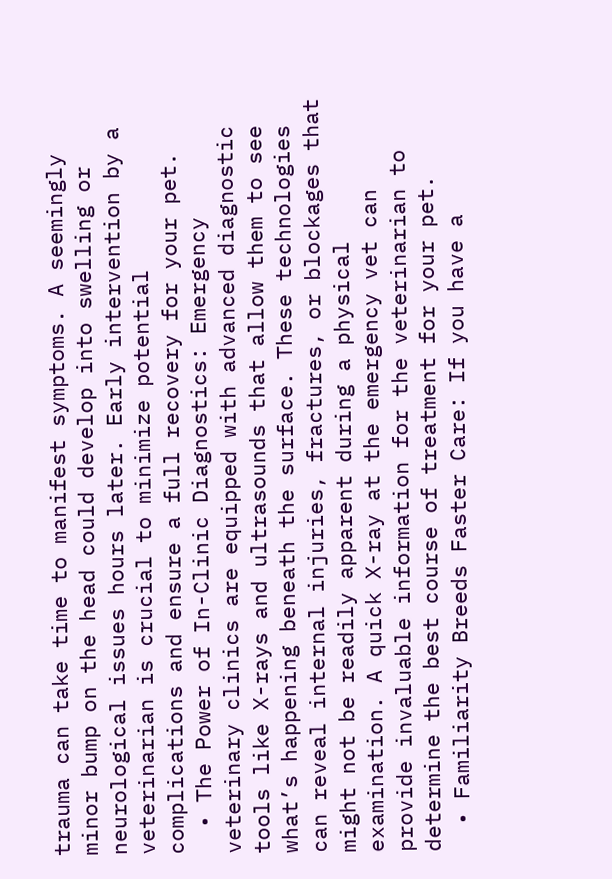trauma can take time to manifest symptoms. A seemingly minor bump on the head could develop into swelling or neurological issues hours later. Early intervention by a veterinarian is crucial to minimize potential complications and ensure a full recovery for your pet.
  • The Power of In-Clinic Diagnostics: Emergency veterinary clinics are equipped with advanced diagnostic tools like X-rays and ultrasounds that allow them to see what’s happening beneath the surface. These technologies can reveal internal injuries, fractures, or blockages that might not be readily apparent during a physical examination. A quick X-ray at the emergency vet can provide invaluable information for the veterinarian to determine the best course of treatment for your pet.
  • Familiarity Breeds Faster Care: If you have a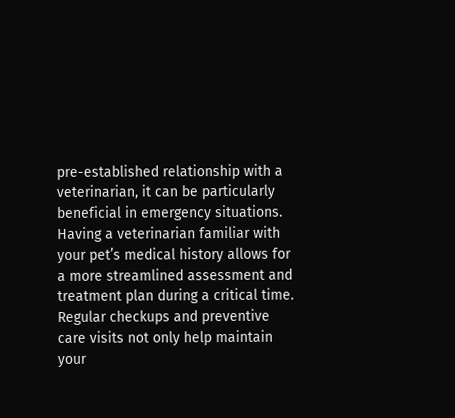pre-established relationship with a veterinarian, it can be particularly beneficial in emergency situations. Having a veterinarian familiar with your pet’s medical history allows for a more streamlined assessment and treatment plan during a critical time. Regular checkups and preventive care visits not only help maintain your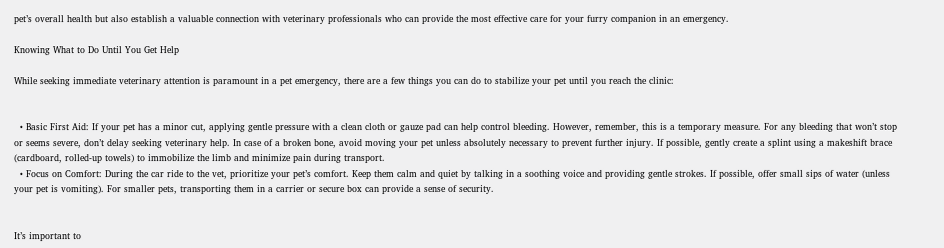pet’s overall health but also establish a valuable connection with veterinary professionals who can provide the most effective care for your furry companion in an emergency.

Knowing What to Do Until You Get Help

While seeking immediate veterinary attention is paramount in a pet emergency, there are a few things you can do to stabilize your pet until you reach the clinic:


  • Basic First Aid: If your pet has a minor cut, applying gentle pressure with a clean cloth or gauze pad can help control bleeding. However, remember, this is a temporary measure. For any bleeding that won’t stop or seems severe, don’t delay seeking veterinary help. In case of a broken bone, avoid moving your pet unless absolutely necessary to prevent further injury. If possible, gently create a splint using a makeshift brace (cardboard, rolled-up towels) to immobilize the limb and minimize pain during transport.
  • Focus on Comfort: During the car ride to the vet, prioritize your pet’s comfort. Keep them calm and quiet by talking in a soothing voice and providing gentle strokes. If possible, offer small sips of water (unless your pet is vomiting). For smaller pets, transporting them in a carrier or secure box can provide a sense of security.


It’s important to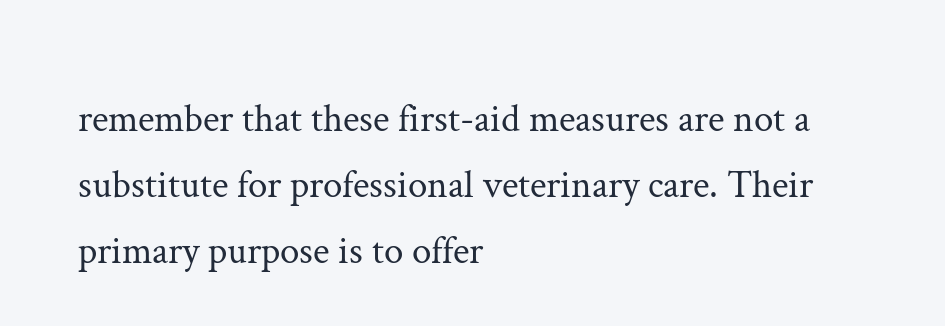remember that these first-aid measures are not a substitute for professional veterinary care. Their primary purpose is to offer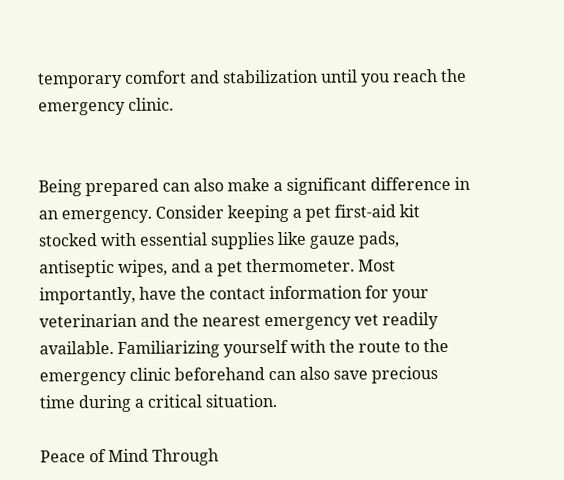temporary comfort and stabilization until you reach the emergency clinic.


Being prepared can also make a significant difference in an emergency. Consider keeping a pet first-aid kit stocked with essential supplies like gauze pads, antiseptic wipes, and a pet thermometer. Most importantly, have the contact information for your veterinarian and the nearest emergency vet readily available. Familiarizing yourself with the route to the emergency clinic beforehand can also save precious time during a critical situation.

Peace of Mind Through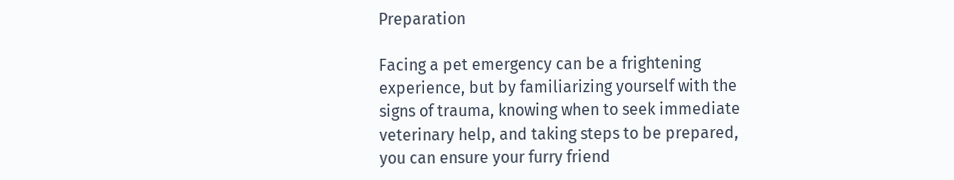Preparation

Facing a pet emergency can be a frightening experience, but by familiarizing yourself with the signs of trauma, knowing when to seek immediate veterinary help, and taking steps to be prepared, you can ensure your furry friend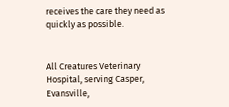receives the care they need as quickly as possible.


All Creatures Veterinary Hospital, serving Casper, Evansville,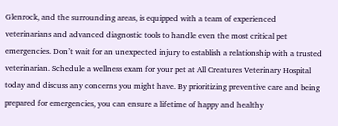Glenrock, and the surrounding areas, is equipped with a team of experienced veterinarians and advanced diagnostic tools to handle even the most critical pet emergencies. Don’t wait for an unexpected injury to establish a relationship with a trusted veterinarian. Schedule a wellness exam for your pet at All Creatures Veterinary Hospital today and discuss any concerns you might have. By prioritizing preventive care and being prepared for emergencies, you can ensure a lifetime of happy and healthy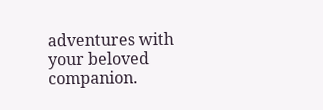adventures with your beloved companion.